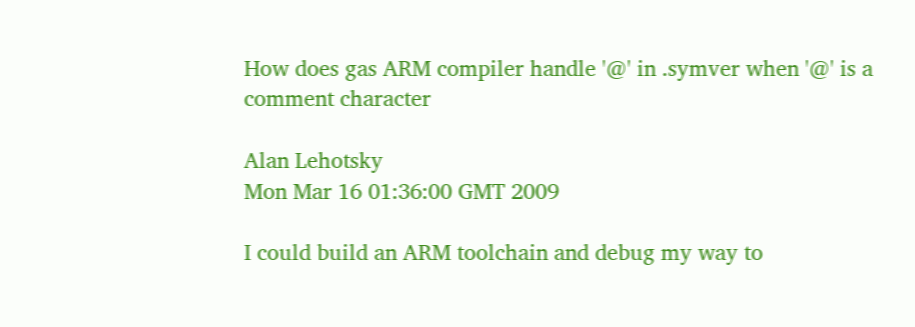How does gas ARM compiler handle '@' in .symver when '@' is a comment character

Alan Lehotsky
Mon Mar 16 01:36:00 GMT 2009

I could build an ARM toolchain and debug my way to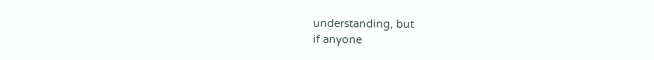understanding, but
if anyone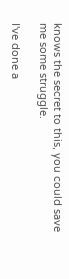knows the secret to this, you could save me some struggle.

I've done a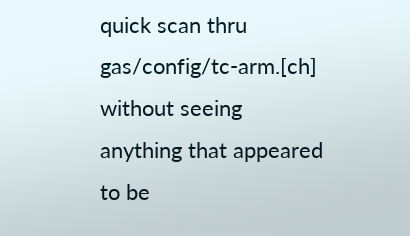quick scan thru gas/config/tc-arm.[ch] without seeing
anything that appeared to be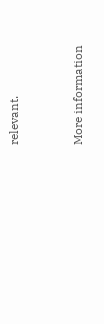relevant.


More information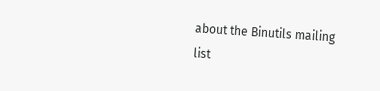about the Binutils mailing list